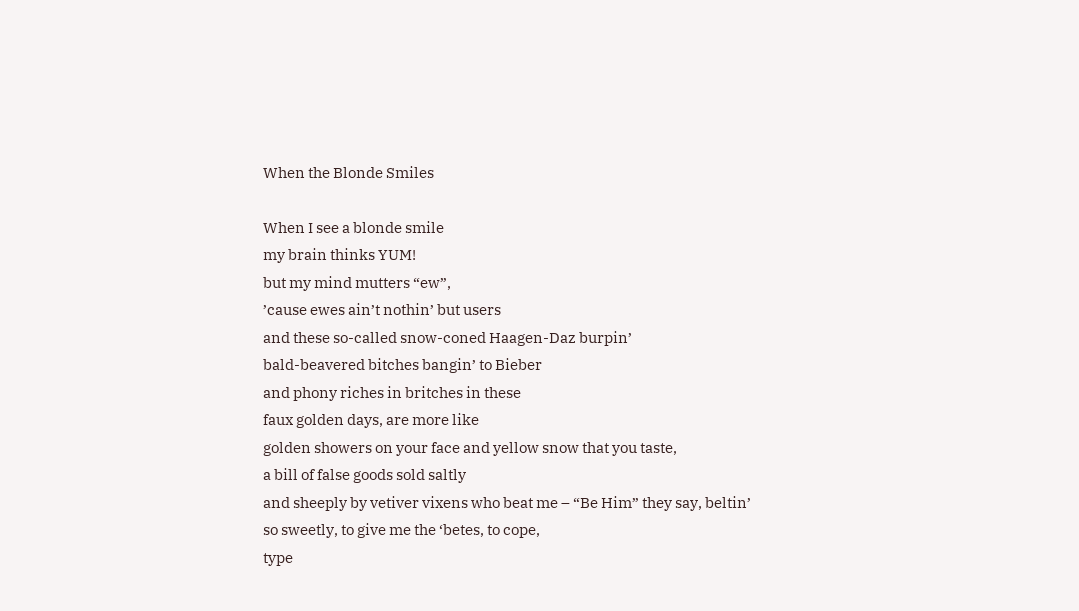When the Blonde Smiles

When I see a blonde smile
my brain thinks YUM!
but my mind mutters “ew”,
’cause ewes ain’t nothin’ but users
and these so-called snow-coned Haagen-Daz burpin’
bald-beavered bitches bangin’ to Bieber
and phony riches in britches in these
faux golden days, are more like
golden showers on your face and yellow snow that you taste,
a bill of false goods sold saltly
and sheeply by vetiver vixens who beat me – “Be Him” they say, beltin’
so sweetly, to give me the ‘betes, to cope,
type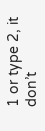1 or type 2, it don’t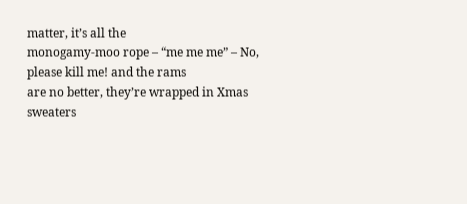matter, it’s all the
monogamy-moo rope – “me me me” – No, please kill me! and the rams
are no better, they’re wrapped in Xmas sweaters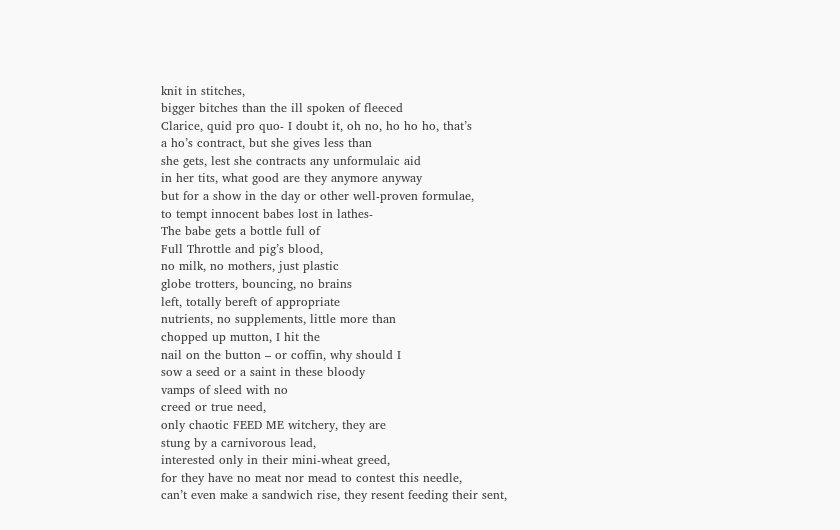knit in stitches,
bigger bitches than the ill spoken of fleeced
Clarice, quid pro quo- I doubt it, oh no, ho ho ho, that’s
a ho’s contract, but she gives less than
she gets, lest she contracts any unformulaic aid
in her tits, what good are they anymore anyway
but for a show in the day or other well-proven formulae,
to tempt innocent babes lost in lathes-
The babe gets a bottle full of
Full Throttle and pig’s blood,
no milk, no mothers, just plastic
globe trotters, bouncing, no brains
left, totally bereft of appropriate
nutrients, no supplements, little more than
chopped up mutton, I hit the
nail on the button – or coffin, why should I
sow a seed or a saint in these bloody
vamps of sleed with no
creed or true need,
only chaotic FEED ME witchery, they are
stung by a carnivorous lead,
interested only in their mini-wheat greed,
for they have no meat nor mead to contest this needle,
can’t even make a sandwich rise, they resent feeding their sent,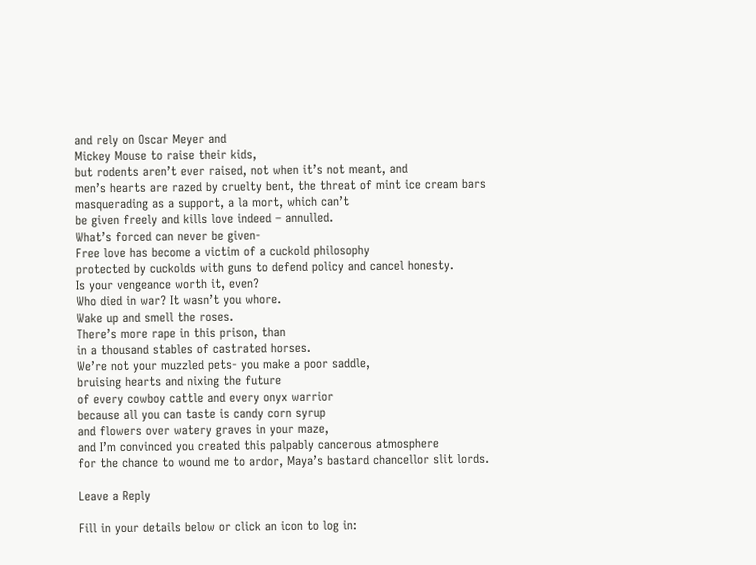and rely on Oscar Meyer and
Mickey Mouse to raise their kids,
but rodents aren’t ever raised, not when it’s not meant, and
men’s hearts are razed by cruelty bent, the threat of mint ice cream bars
masquerading as a support, a la mort, which can’t
be given freely and kills love indeed – annulled.
What’s forced can never be given-
Free love has become a victim of a cuckold philosophy
protected by cuckolds with guns to defend policy and cancel honesty.
Is your vengeance worth it, even?
Who died in war? It wasn’t you whore.
Wake up and smell the roses.
There’s more rape in this prison, than
in a thousand stables of castrated horses.
We’re not your muzzled pets- you make a poor saddle,
bruising hearts and nixing the future
of every cowboy cattle and every onyx warrior
because all you can taste is candy corn syrup
and flowers over watery graves in your maze,
and I’m convinced you created this palpably cancerous atmosphere
for the chance to wound me to ardor, Maya’s bastard chancellor slit lords.

Leave a Reply

Fill in your details below or click an icon to log in: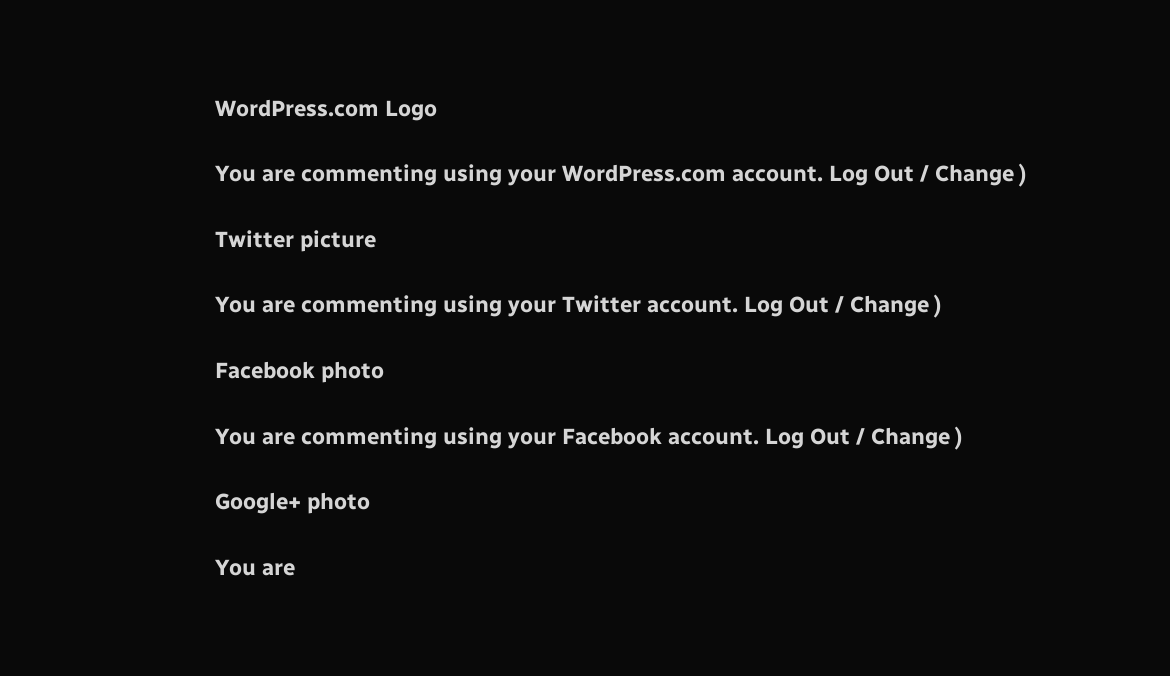WordPress.com Logo

You are commenting using your WordPress.com account. Log Out / Change )

Twitter picture

You are commenting using your Twitter account. Log Out / Change )

Facebook photo

You are commenting using your Facebook account. Log Out / Change )

Google+ photo

You are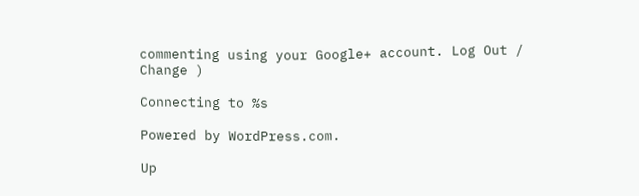commenting using your Google+ account. Log Out / Change )

Connecting to %s

Powered by WordPress.com.

Up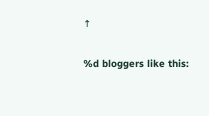↑

%d bloggers like this: